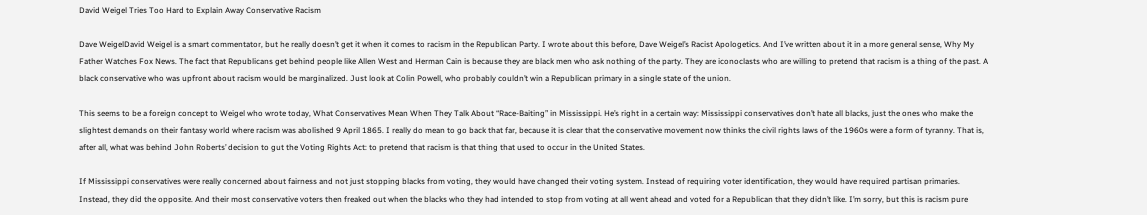David Weigel Tries Too Hard to Explain Away Conservative Racism

Dave WeigelDavid Weigel is a smart commentator, but he really doesn’t get it when it comes to racism in the Republican Party. I wrote about this before, Dave Weigel’s Racist Apologetics. And I’ve written about it in a more general sense, Why My Father Watches Fox News. The fact that Republicans get behind people like Allen West and Herman Cain is because they are black men who ask nothing of the party. They are iconoclasts who are willing to pretend that racism is a thing of the past. A black conservative who was upfront about racism would be marginalized. Just look at Colin Powell, who probably couldn’t win a Republican primary in a single state of the union.

This seems to be a foreign concept to Weigel who wrote today, What Conservatives Mean When They Talk About “Race-Baiting” in Mississippi. He’s right in a certain way: Mississippi conservatives don’t hate all blacks, just the ones who make the slightest demands on their fantasy world where racism was abolished 9 April 1865. I really do mean to go back that far, because it is clear that the conservative movement now thinks the civil rights laws of the 1960s were a form of tyranny. That is, after all, what was behind John Roberts’ decision to gut the Voting Rights Act: to pretend that racism is that thing that used to occur in the United States.

If Mississippi conservatives were really concerned about fairness and not just stopping blacks from voting, they would have changed their voting system. Instead of requiring voter identification, they would have required partisan primaries. Instead, they did the opposite. And their most conservative voters then freaked out when the blacks who they had intended to stop from voting at all went ahead and voted for a Republican that they didn’t like. I’m sorry, but this is racism pure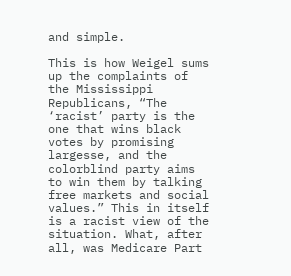and simple.

This is how Weigel sums up the complaints of the Mississippi Republicans, “The ‘racist’ party is the one that wins black votes by promising largesse, and the colorblind party aims to win them by talking free markets and social values.” This in itself is a racist view of the situation. What, after all, was Medicare Part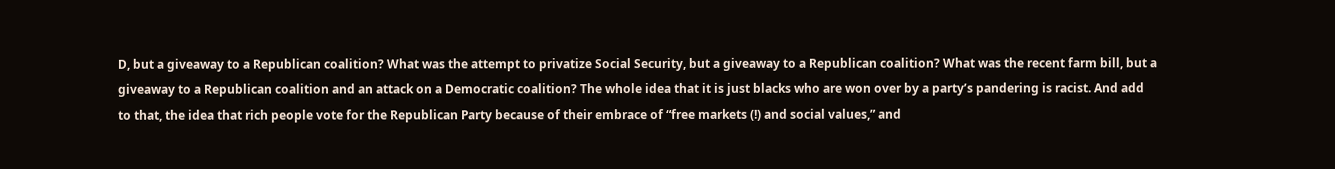D, but a giveaway to a Republican coalition? What was the attempt to privatize Social Security, but a giveaway to a Republican coalition? What was the recent farm bill, but a giveaway to a Republican coalition and an attack on a Democratic coalition? The whole idea that it is just blacks who are won over by a party’s pandering is racist. And add to that, the idea that rich people vote for the Republican Party because of their embrace of “free markets (!) and social values,” and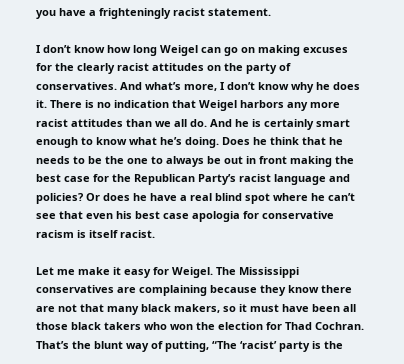you have a frighteningly racist statement.

I don’t know how long Weigel can go on making excuses for the clearly racist attitudes on the party of conservatives. And what’s more, I don’t know why he does it. There is no indication that Weigel harbors any more racist attitudes than we all do. And he is certainly smart enough to know what he’s doing. Does he think that he needs to be the one to always be out in front making the best case for the Republican Party’s racist language and policies? Or does he have a real blind spot where he can’t see that even his best case apologia for conservative racism is itself racist.

Let me make it easy for Weigel. The Mississippi conservatives are complaining because they know there are not that many black makers, so it must have been all those black takers who won the election for Thad Cochran. That’s the blunt way of putting, “The ‘racist’ party is the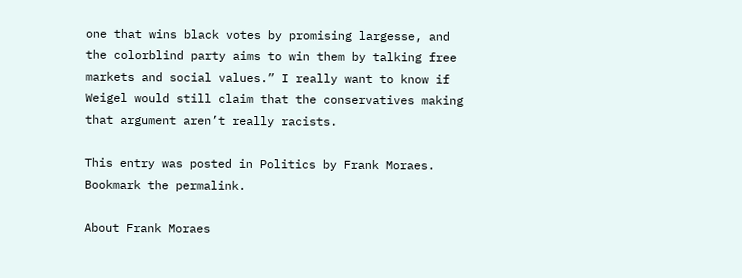one that wins black votes by promising largesse, and the colorblind party aims to win them by talking free markets and social values.” I really want to know if Weigel would still claim that the conservatives making that argument aren’t really racists.

This entry was posted in Politics by Frank Moraes. Bookmark the permalink.

About Frank Moraes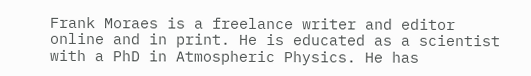Frank Moraes is a freelance writer and editor online and in print. He is educated as a scientist with a PhD in Atmospheric Physics. He has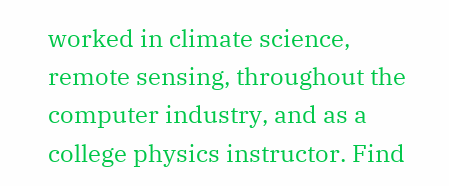worked in climate science, remote sensing, throughout the computer industry, and as a college physics instructor. Find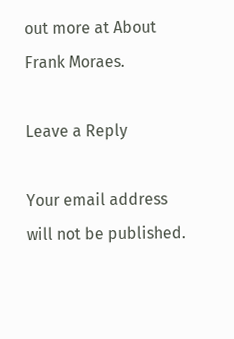out more at About Frank Moraes.

Leave a Reply

Your email address will not be published.